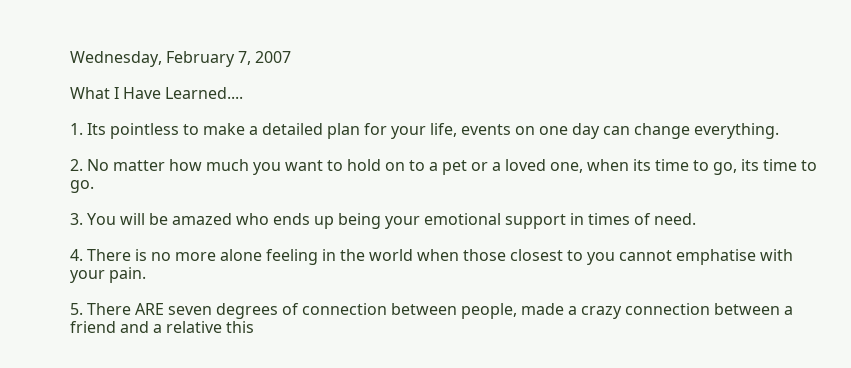Wednesday, February 7, 2007

What I Have Learned....

1. Its pointless to make a detailed plan for your life, events on one day can change everything.

2. No matter how much you want to hold on to a pet or a loved one, when its time to go, its time to go.

3. You will be amazed who ends up being your emotional support in times of need.

4. There is no more alone feeling in the world when those closest to you cannot emphatise with your pain.

5. There ARE seven degrees of connection between people, made a crazy connection between a friend and a relative this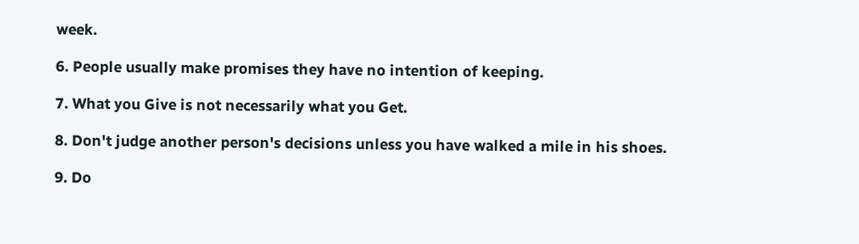week.

6. People usually make promises they have no intention of keeping.

7. What you Give is not necessarily what you Get.

8. Don't judge another person's decisions unless you have walked a mile in his shoes.

9. Do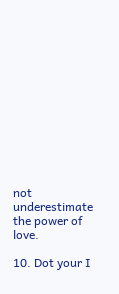not underestimate the power of love.

10. Dot your I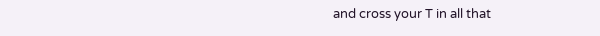and cross your T in all that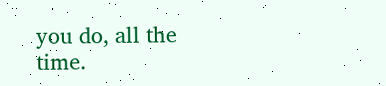you do, all the time.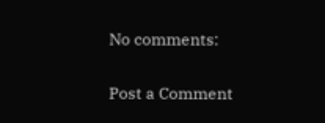No comments:

Post a Comment